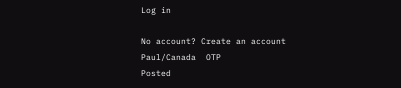Log in

No account? Create an account
Paul/Canada  OTP
Posted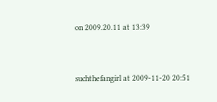on 2009.20.11 at 13:39


suchthefangirl at 2009-11-20 20:51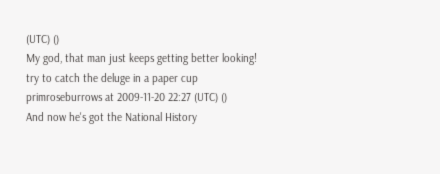(UTC) ()
My god, that man just keeps getting better looking!
try to catch the deluge in a paper cup
primroseburrows at 2009-11-20 22:27 (UTC) ()
And now he's got the National History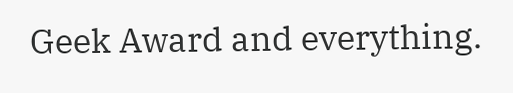Geek Award and everything.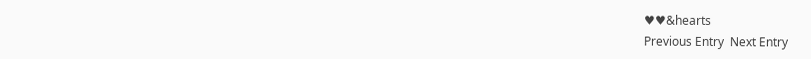♥♥&hearts
Previous Entry  Next Entry